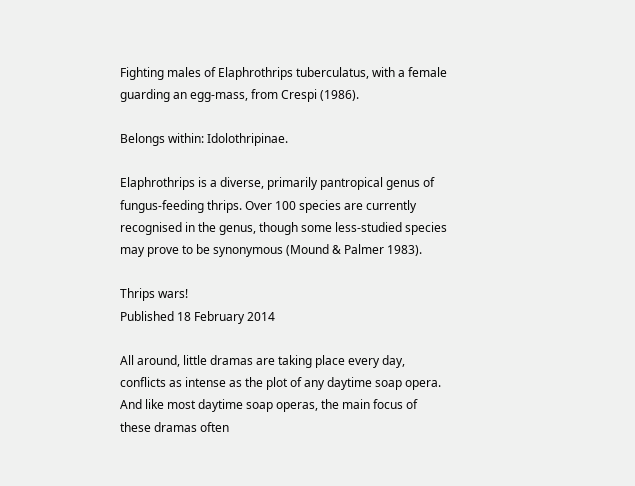Fighting males of Elaphrothrips tuberculatus, with a female guarding an egg-mass, from Crespi (1986).

Belongs within: Idolothripinae.

Elaphrothrips is a diverse, primarily pantropical genus of fungus-feeding thrips. Over 100 species are currently recognised in the genus, though some less-studied species may prove to be synonymous (Mound & Palmer 1983).

Thrips wars!
Published 18 February 2014

All around, little dramas are taking place every day, conflicts as intense as the plot of any daytime soap opera. And like most daytime soap operas, the main focus of these dramas often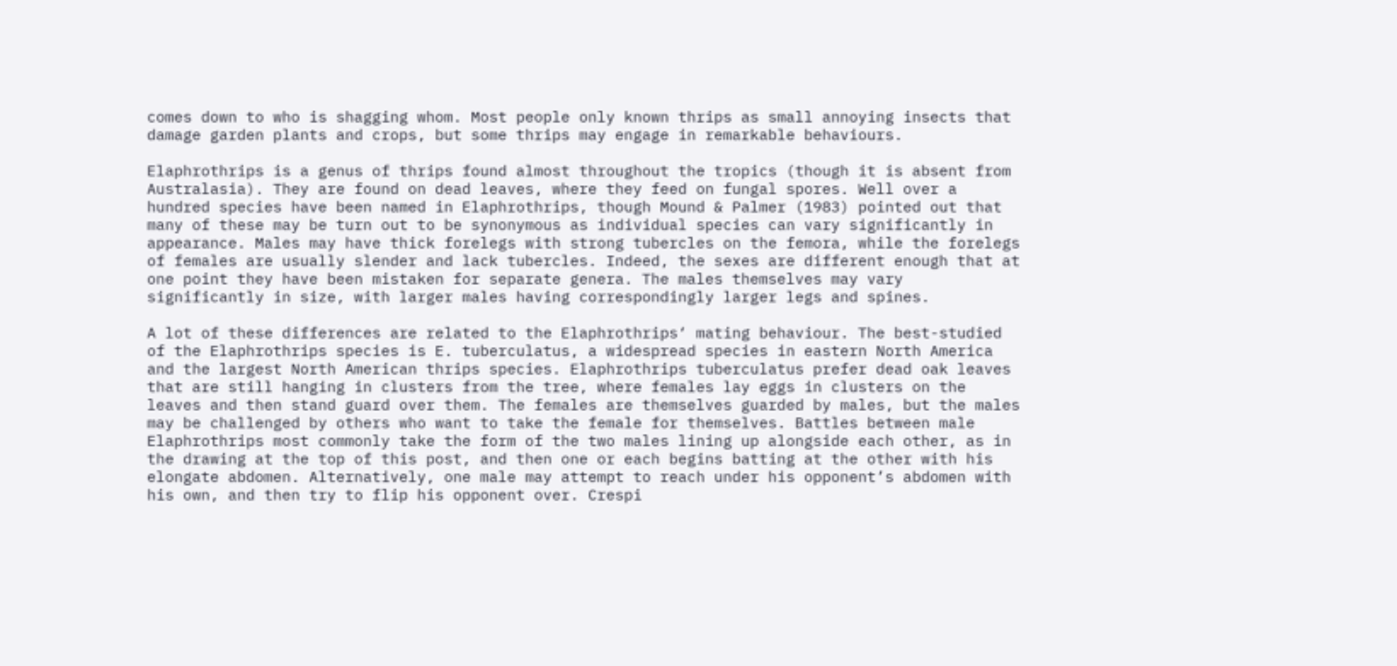comes down to who is shagging whom. Most people only known thrips as small annoying insects that damage garden plants and crops, but some thrips may engage in remarkable behaviours.

Elaphrothrips is a genus of thrips found almost throughout the tropics (though it is absent from Australasia). They are found on dead leaves, where they feed on fungal spores. Well over a hundred species have been named in Elaphrothrips, though Mound & Palmer (1983) pointed out that many of these may be turn out to be synonymous as individual species can vary significantly in appearance. Males may have thick forelegs with strong tubercles on the femora, while the forelegs of females are usually slender and lack tubercles. Indeed, the sexes are different enough that at one point they have been mistaken for separate genera. The males themselves may vary significantly in size, with larger males having correspondingly larger legs and spines.

A lot of these differences are related to the Elaphrothrips‘ mating behaviour. The best-studied of the Elaphrothrips species is E. tuberculatus, a widespread species in eastern North America and the largest North American thrips species. Elaphrothrips tuberculatus prefer dead oak leaves that are still hanging in clusters from the tree, where females lay eggs in clusters on the leaves and then stand guard over them. The females are themselves guarded by males, but the males may be challenged by others who want to take the female for themselves. Battles between male Elaphrothrips most commonly take the form of the two males lining up alongside each other, as in the drawing at the top of this post, and then one or each begins batting at the other with his elongate abdomen. Alternatively, one male may attempt to reach under his opponent’s abdomen with his own, and then try to flip his opponent over. Crespi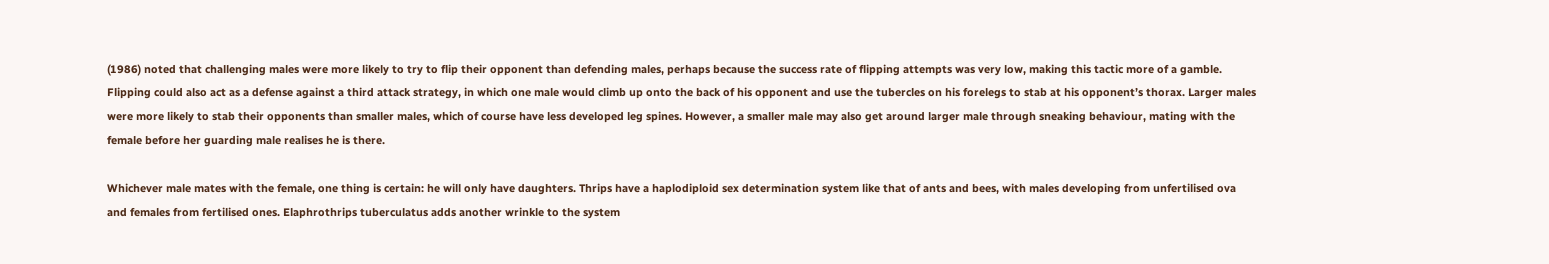(1986) noted that challenging males were more likely to try to flip their opponent than defending males, perhaps because the success rate of flipping attempts was very low, making this tactic more of a gamble. Flipping could also act as a defense against a third attack strategy, in which one male would climb up onto the back of his opponent and use the tubercles on his forelegs to stab at his opponent’s thorax. Larger males were more likely to stab their opponents than smaller males, which of course have less developed leg spines. However, a smaller male may also get around larger male through sneaking behaviour, mating with the female before her guarding male realises he is there.

Whichever male mates with the female, one thing is certain: he will only have daughters. Thrips have a haplodiploid sex determination system like that of ants and bees, with males developing from unfertilised ova and females from fertilised ones. Elaphrothrips tuberculatus adds another wrinkle to the system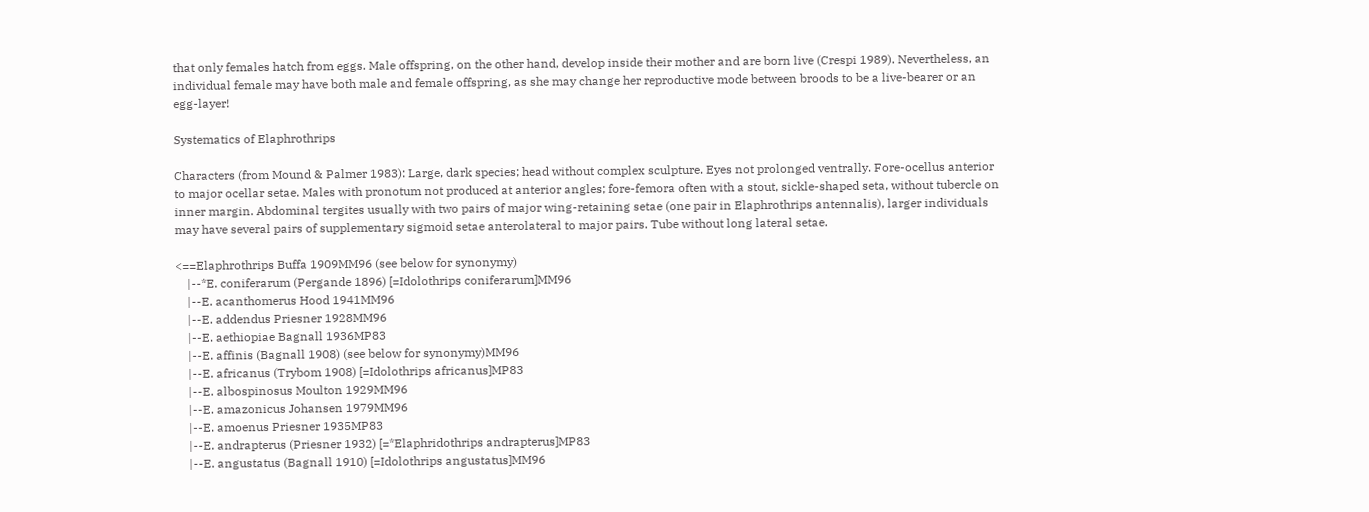that only females hatch from eggs. Male offspring, on the other hand, develop inside their mother and are born live (Crespi 1989). Nevertheless, an individual female may have both male and female offspring, as she may change her reproductive mode between broods to be a live-bearer or an egg-layer!

Systematics of Elaphrothrips

Characters (from Mound & Palmer 1983): Large, dark species; head without complex sculpture. Eyes not prolonged ventrally. Fore-ocellus anterior to major ocellar setae. Males with pronotum not produced at anterior angles; fore-femora often with a stout, sickle-shaped seta, without tubercle on inner margin. Abdominal tergites usually with two pairs of major wing-retaining setae (one pair in Elaphrothrips antennalis), larger individuals may have several pairs of supplementary sigmoid setae anterolateral to major pairs. Tube without long lateral setae.

<==Elaphrothrips Buffa 1909MM96 (see below for synonymy)
    |--*E. coniferarum (Pergande 1896) [=Idolothrips coniferarum]MM96
    |--E. acanthomerus Hood 1941MM96
    |--E. addendus Priesner 1928MM96
    |--E. aethiopiae Bagnall 1936MP83
    |--E. affinis (Bagnall 1908) (see below for synonymy)MM96
    |--E. africanus (Trybom 1908) [=Idolothrips africanus]MP83
    |--E. albospinosus Moulton 1929MM96
    |--E. amazonicus Johansen 1979MM96
    |--E. amoenus Priesner 1935MP83
    |--E. andrapterus (Priesner 1932) [=*Elaphridothrips andrapterus]MP83
    |--E. angustatus (Bagnall 1910) [=Idolothrips angustatus]MM96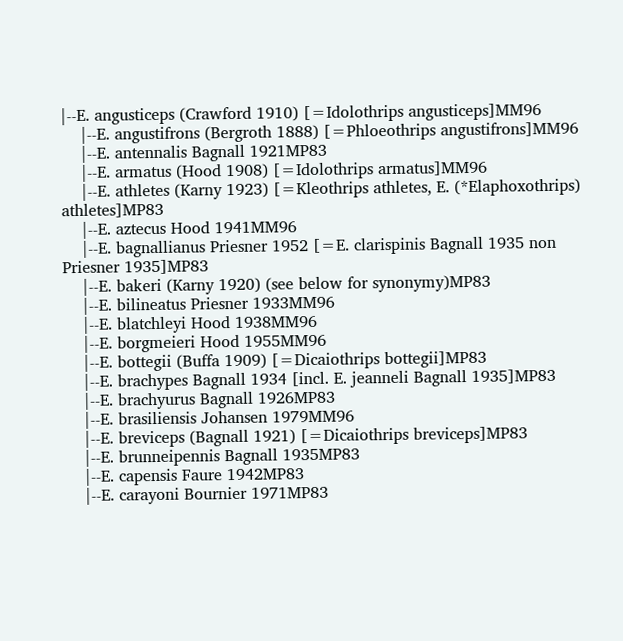|--E. angusticeps (Crawford 1910) [=Idolothrips angusticeps]MM96
    |--E. angustifrons (Bergroth 1888) [=Phloeothrips angustifrons]MM96
    |--E. antennalis Bagnall 1921MP83
    |--E. armatus (Hood 1908) [=Idolothrips armatus]MM96
    |--E. athletes (Karny 1923) [=Kleothrips athletes, E. (*Elaphoxothrips) athletes]MP83
    |--E. aztecus Hood 1941MM96
    |--E. bagnallianus Priesner 1952 [=E. clarispinis Bagnall 1935 non Priesner 1935]MP83
    |--E. bakeri (Karny 1920) (see below for synonymy)MP83
    |--E. bilineatus Priesner 1933MM96
    |--E. blatchleyi Hood 1938MM96
    |--E. borgmeieri Hood 1955MM96
    |--E. bottegii (Buffa 1909) [=Dicaiothrips bottegii]MP83
    |--E. brachypes Bagnall 1934 [incl. E. jeanneli Bagnall 1935]MP83
    |--E. brachyurus Bagnall 1926MP83
    |--E. brasiliensis Johansen 1979MM96
    |--E. breviceps (Bagnall 1921) [=Dicaiothrips breviceps]MP83
    |--E. brunneipennis Bagnall 1935MP83
    |--E. capensis Faure 1942MP83
    |--E. carayoni Bournier 1971MP83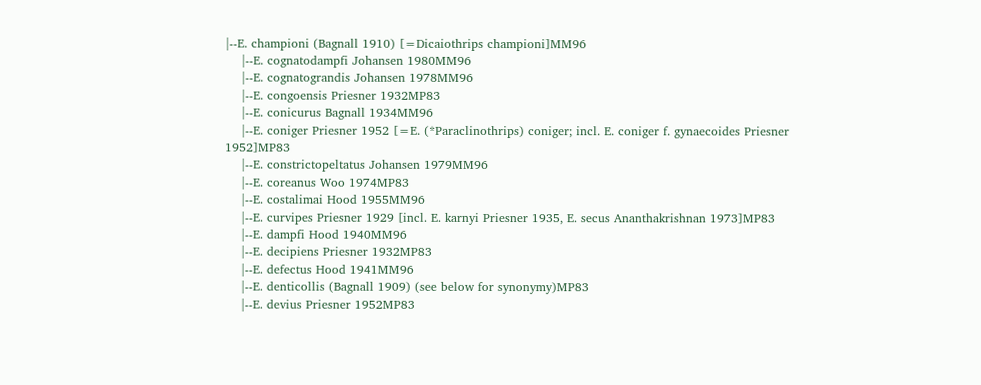|--E. championi (Bagnall 1910) [=Dicaiothrips championi]MM96
    |--E. cognatodampfi Johansen 1980MM96
    |--E. cognatograndis Johansen 1978MM96
    |--E. congoensis Priesner 1932MP83
    |--E. conicurus Bagnall 1934MM96
    |--E. coniger Priesner 1952 [=E. (*Paraclinothrips) coniger; incl. E. coniger f. gynaecoides Priesner 1952]MP83
    |--E. constrictopeltatus Johansen 1979MM96
    |--E. coreanus Woo 1974MP83
    |--E. costalimai Hood 1955MM96
    |--E. curvipes Priesner 1929 [incl. E. karnyi Priesner 1935, E. secus Ananthakrishnan 1973]MP83
    |--E. dampfi Hood 1940MM96
    |--E. decipiens Priesner 1932MP83
    |--E. defectus Hood 1941MM96
    |--E. denticollis (Bagnall 1909) (see below for synonymy)MP83
    |--E. devius Priesner 1952MP83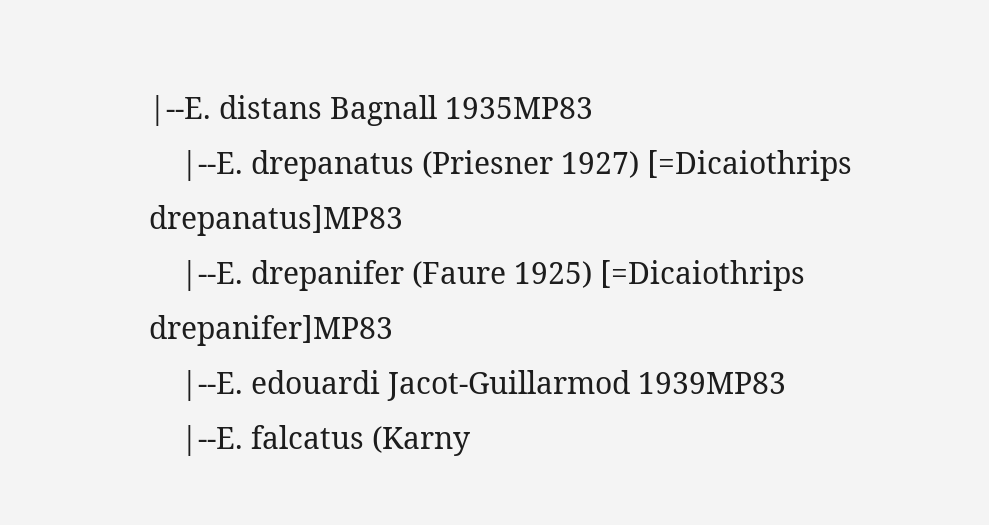|--E. distans Bagnall 1935MP83
    |--E. drepanatus (Priesner 1927) [=Dicaiothrips drepanatus]MP83
    |--E. drepanifer (Faure 1925) [=Dicaiothrips drepanifer]MP83
    |--E. edouardi Jacot-Guillarmod 1939MP83
    |--E. falcatus (Karny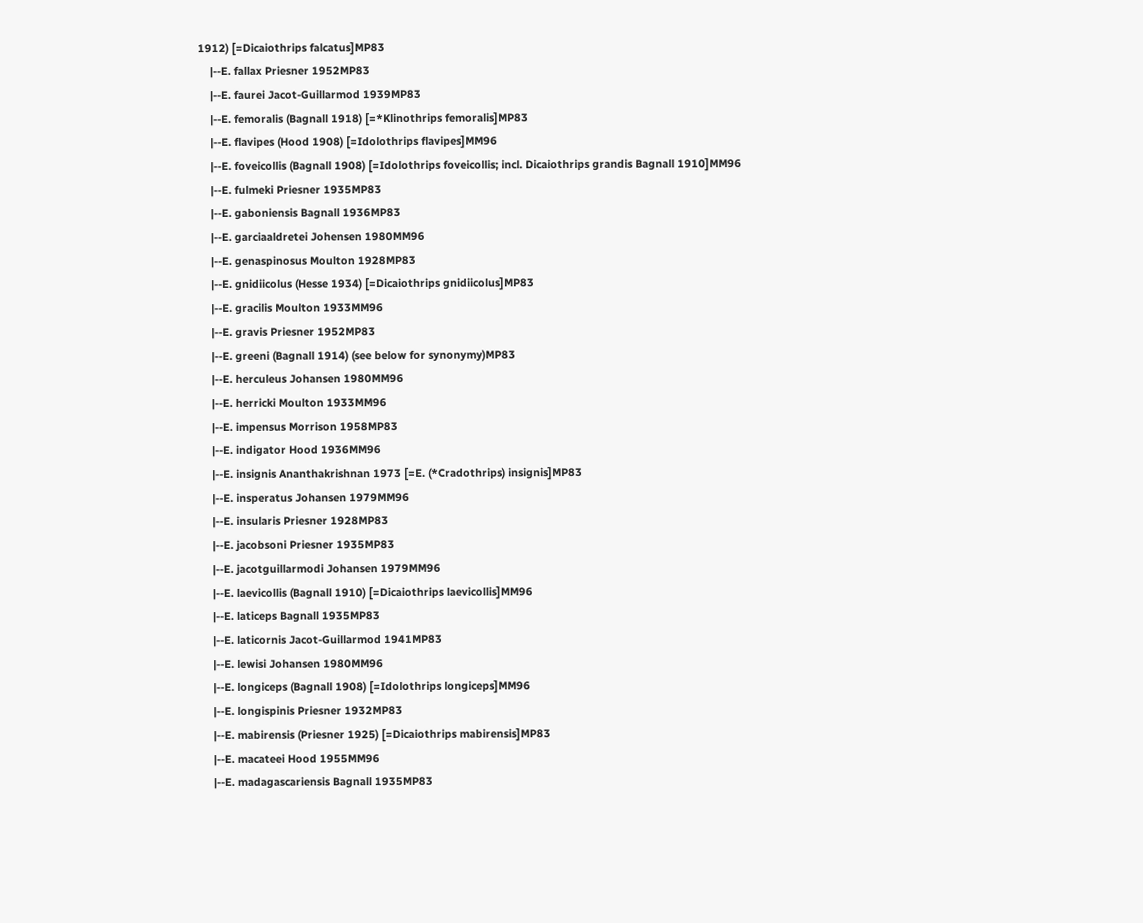1912) [=Dicaiothrips falcatus]MP83
    |--E. fallax Priesner 1952MP83
    |--E. faurei Jacot-Guillarmod 1939MP83
    |--E. femoralis (Bagnall 1918) [=*Klinothrips femoralis]MP83
    |--E. flavipes (Hood 1908) [=Idolothrips flavipes]MM96
    |--E. foveicollis (Bagnall 1908) [=Idolothrips foveicollis; incl. Dicaiothrips grandis Bagnall 1910]MM96
    |--E. fulmeki Priesner 1935MP83
    |--E. gaboniensis Bagnall 1936MP83
    |--E. garciaaldretei Johensen 1980MM96
    |--E. genaspinosus Moulton 1928MP83
    |--E. gnidiicolus (Hesse 1934) [=Dicaiothrips gnidiicolus]MP83
    |--E. gracilis Moulton 1933MM96
    |--E. gravis Priesner 1952MP83
    |--E. greeni (Bagnall 1914) (see below for synonymy)MP83
    |--E. herculeus Johansen 1980MM96
    |--E. herricki Moulton 1933MM96
    |--E. impensus Morrison 1958MP83
    |--E. indigator Hood 1936MM96
    |--E. insignis Ananthakrishnan 1973 [=E. (*Cradothrips) insignis]MP83
    |--E. insperatus Johansen 1979MM96
    |--E. insularis Priesner 1928MP83
    |--E. jacobsoni Priesner 1935MP83
    |--E. jacotguillarmodi Johansen 1979MM96
    |--E. laevicollis (Bagnall 1910) [=Dicaiothrips laevicollis]MM96
    |--E. laticeps Bagnall 1935MP83
    |--E. laticornis Jacot-Guillarmod 1941MP83
    |--E. lewisi Johansen 1980MM96
    |--E. longiceps (Bagnall 1908) [=Idolothrips longiceps]MM96
    |--E. longispinis Priesner 1932MP83
    |--E. mabirensis (Priesner 1925) [=Dicaiothrips mabirensis]MP83
    |--E. macateei Hood 1955MM96
    |--E. madagascariensis Bagnall 1935MP83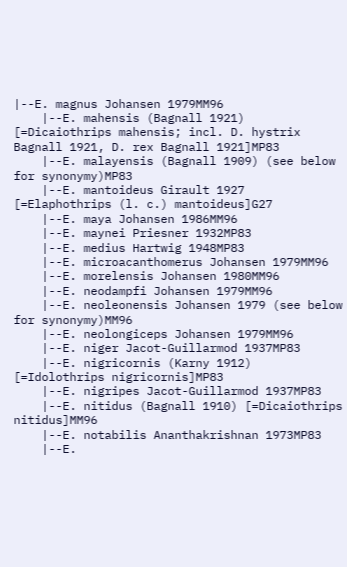|--E. magnus Johansen 1979MM96
    |--E. mahensis (Bagnall 1921) [=Dicaiothrips mahensis; incl. D. hystrix Bagnall 1921, D. rex Bagnall 1921]MP83
    |--E. malayensis (Bagnall 1909) (see below for synonymy)MP83
    |--E. mantoideus Girault 1927 [=Elaphothrips (l. c.) mantoideus]G27
    |--E. maya Johansen 1986MM96
    |--E. maynei Priesner 1932MP83
    |--E. medius Hartwig 1948MP83
    |--E. microacanthomerus Johansen 1979MM96
    |--E. morelensis Johansen 1980MM96
    |--E. neodampfi Johansen 1979MM96
    |--E. neoleonensis Johansen 1979 (see below for synonymy)MM96
    |--E. neolongiceps Johansen 1979MM96
    |--E. niger Jacot-Guillarmod 1937MP83
    |--E. nigricornis (Karny 1912) [=Idolothrips nigricornis]MP83
    |--E. nigripes Jacot-Guillarmod 1937MP83
    |--E. nitidus (Bagnall 1910) [=Dicaiothrips nitidus]MM96
    |--E. notabilis Ananthakrishnan 1973MP83
    |--E.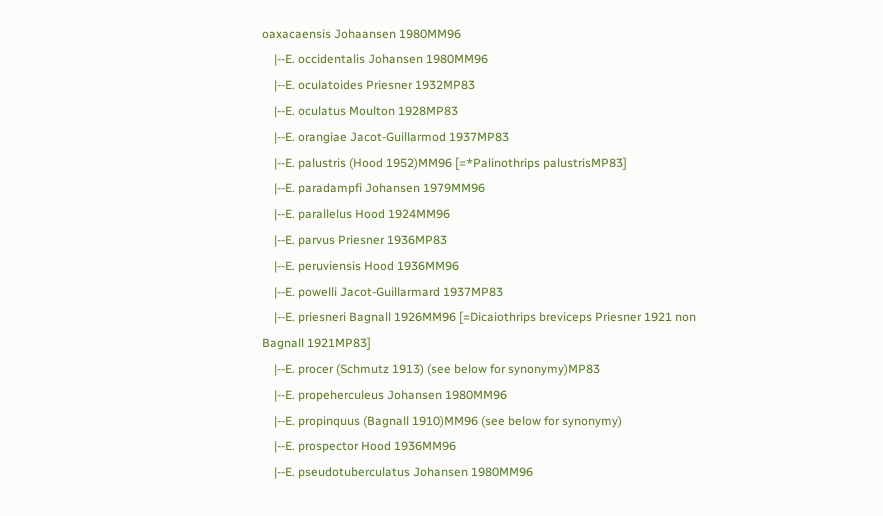oaxacaensis Johaansen 1980MM96
    |--E. occidentalis Johansen 1980MM96
    |--E. oculatoides Priesner 1932MP83
    |--E. oculatus Moulton 1928MP83
    |--E. orangiae Jacot-Guillarmod 1937MP83
    |--E. palustris (Hood 1952)MM96 [=*Palinothrips palustrisMP83]
    |--E. paradampfi Johansen 1979MM96
    |--E. parallelus Hood 1924MM96
    |--E. parvus Priesner 1936MP83
    |--E. peruviensis Hood 1936MM96
    |--E. powelli Jacot-Guillarmard 1937MP83
    |--E. priesneri Bagnall 1926MM96 [=Dicaiothrips breviceps Priesner 1921 non Bagnall 1921MP83]
    |--E. procer (Schmutz 1913) (see below for synonymy)MP83
    |--E. propeherculeus Johansen 1980MM96
    |--E. propinquus (Bagnall 1910)MM96 (see below for synonymy)
    |--E. prospector Hood 1936MM96
    |--E. pseudotuberculatus Johansen 1980MM96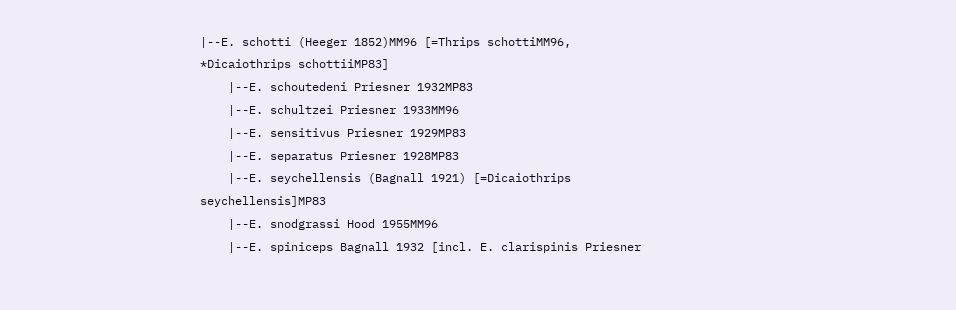|--E. schotti (Heeger 1852)MM96 [=Thrips schottiMM96, *Dicaiothrips schottiiMP83]
    |--E. schoutedeni Priesner 1932MP83
    |--E. schultzei Priesner 1933MM96
    |--E. sensitivus Priesner 1929MP83
    |--E. separatus Priesner 1928MP83
    |--E. seychellensis (Bagnall 1921) [=Dicaiothrips seychellensis]MP83
    |--E. snodgrassi Hood 1955MM96
    |--E. spiniceps Bagnall 1932 [incl. E. clarispinis Priesner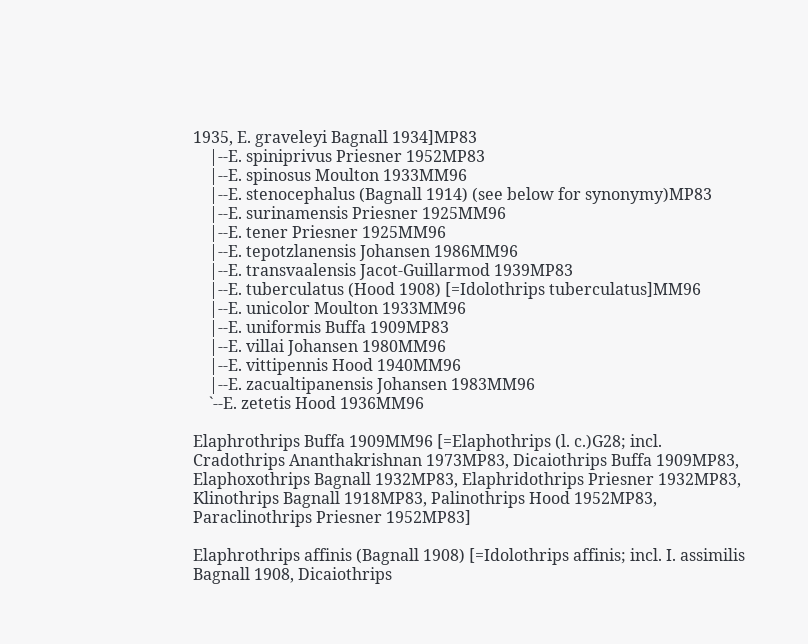1935, E. graveleyi Bagnall 1934]MP83
    |--E. spiniprivus Priesner 1952MP83
    |--E. spinosus Moulton 1933MM96
    |--E. stenocephalus (Bagnall 1914) (see below for synonymy)MP83
    |--E. surinamensis Priesner 1925MM96
    |--E. tener Priesner 1925MM96
    |--E. tepotzlanensis Johansen 1986MM96
    |--E. transvaalensis Jacot-Guillarmod 1939MP83
    |--E. tuberculatus (Hood 1908) [=Idolothrips tuberculatus]MM96
    |--E. unicolor Moulton 1933MM96
    |--E. uniformis Buffa 1909MP83
    |--E. villai Johansen 1980MM96
    |--E. vittipennis Hood 1940MM96
    |--E. zacualtipanensis Johansen 1983MM96
    `--E. zetetis Hood 1936MM96

Elaphrothrips Buffa 1909MM96 [=Elaphothrips (l. c.)G28; incl. Cradothrips Ananthakrishnan 1973MP83, Dicaiothrips Buffa 1909MP83, Elaphoxothrips Bagnall 1932MP83, Elaphridothrips Priesner 1932MP83, Klinothrips Bagnall 1918MP83, Palinothrips Hood 1952MP83, Paraclinothrips Priesner 1952MP83]

Elaphrothrips affinis (Bagnall 1908) [=Idolothrips affinis; incl. I. assimilis Bagnall 1908, Dicaiothrips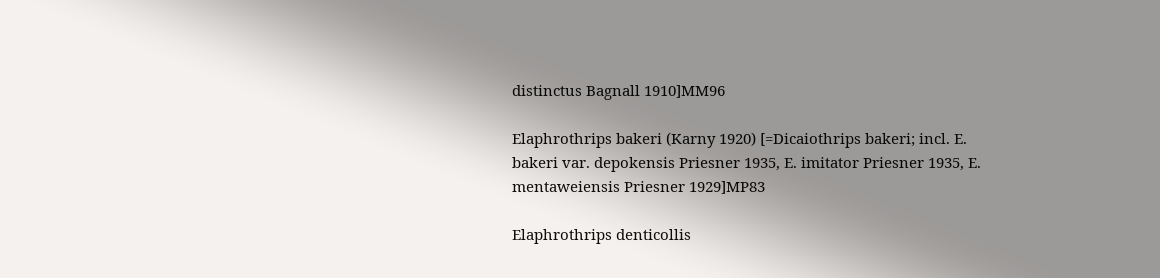distinctus Bagnall 1910]MM96

Elaphrothrips bakeri (Karny 1920) [=Dicaiothrips bakeri; incl. E. bakeri var. depokensis Priesner 1935, E. imitator Priesner 1935, E. mentaweiensis Priesner 1929]MP83

Elaphrothrips denticollis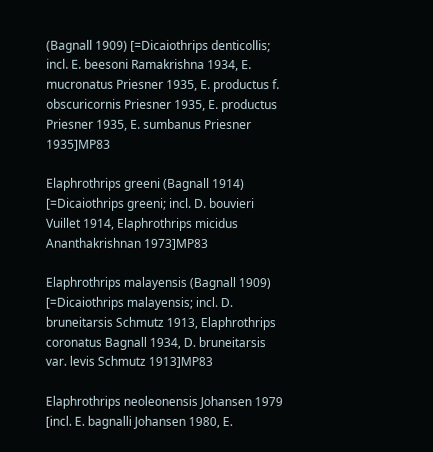(Bagnall 1909) [=Dicaiothrips denticollis; incl. E. beesoni Ramakrishna 1934, E. mucronatus Priesner 1935, E. productus f. obscuricornis Priesner 1935, E. productus Priesner 1935, E. sumbanus Priesner 1935]MP83

Elaphrothrips greeni (Bagnall 1914) [=Dicaiothrips greeni; incl. D. bouvieri Vuillet 1914, Elaphrothrips micidus Ananthakrishnan 1973]MP83

Elaphrothrips malayensis (Bagnall 1909) [=Dicaiothrips malayensis; incl. D. bruneitarsis Schmutz 1913, Elaphrothrips coronatus Bagnall 1934, D. bruneitarsis var. levis Schmutz 1913]MP83

Elaphrothrips neoleonensis Johansen 1979 [incl. E. bagnalli Johansen 1980, E.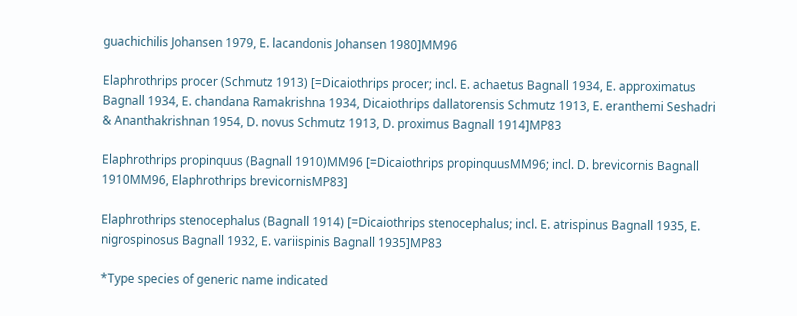guachichilis Johansen 1979, E. lacandonis Johansen 1980]MM96

Elaphrothrips procer (Schmutz 1913) [=Dicaiothrips procer; incl. E. achaetus Bagnall 1934, E. approximatus Bagnall 1934, E. chandana Ramakrishna 1934, Dicaiothrips dallatorensis Schmutz 1913, E. eranthemi Seshadri & Ananthakrishnan 1954, D. novus Schmutz 1913, D. proximus Bagnall 1914]MP83

Elaphrothrips propinquus (Bagnall 1910)MM96 [=Dicaiothrips propinquusMM96; incl. D. brevicornis Bagnall 1910MM96, Elaphrothrips brevicornisMP83]

Elaphrothrips stenocephalus (Bagnall 1914) [=Dicaiothrips stenocephalus; incl. E. atrispinus Bagnall 1935, E. nigrospinosus Bagnall 1932, E. variispinis Bagnall 1935]MP83

*Type species of generic name indicated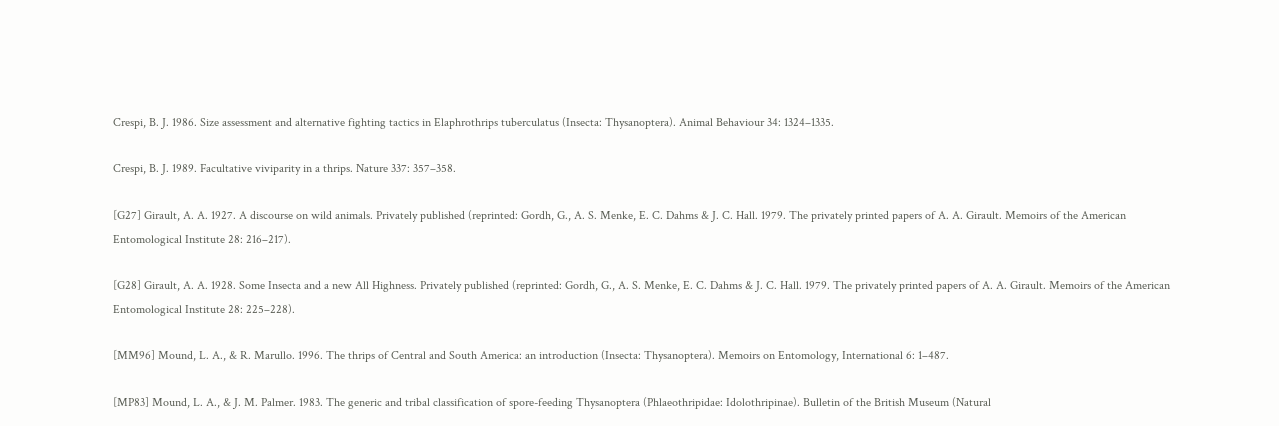Crespi, B. J. 1986. Size assessment and alternative fighting tactics in Elaphrothrips tuberculatus (Insecta: Thysanoptera). Animal Behaviour 34: 1324–1335.

Crespi, B. J. 1989. Facultative viviparity in a thrips. Nature 337: 357–358.

[G27] Girault, A. A. 1927. A discourse on wild animals. Privately published (reprinted: Gordh, G., A. S. Menke, E. C. Dahms & J. C. Hall. 1979. The privately printed papers of A. A. Girault. Memoirs of the American Entomological Institute 28: 216–217).

[G28] Girault, A. A. 1928. Some Insecta and a new All Highness. Privately published (reprinted: Gordh, G., A. S. Menke, E. C. Dahms & J. C. Hall. 1979. The privately printed papers of A. A. Girault. Memoirs of the American Entomological Institute 28: 225–228).

[MM96] Mound, L. A., & R. Marullo. 1996. The thrips of Central and South America: an introduction (Insecta: Thysanoptera). Memoirs on Entomology, International 6: 1–487.

[MP83] Mound, L. A., & J. M. Palmer. 1983. The generic and tribal classification of spore-feeding Thysanoptera (Phlaeothripidae: Idolothripinae). Bulletin of the British Museum (Natural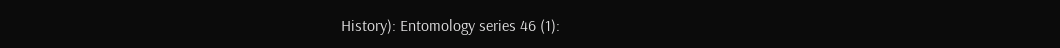History): Entomology series 46 (1):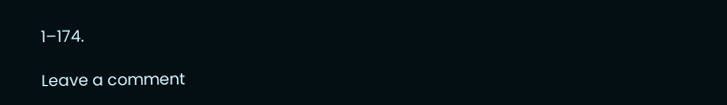1–174.

Leave a comment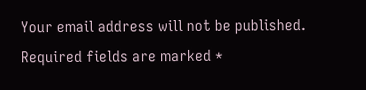Your email address will not be published. Required fields are marked *